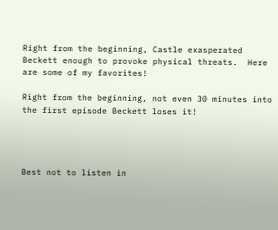Right from the beginning, Castle exasperated Beckett enough to provoke physical threats.  Here are some of my favorites!

Right from the beginning, not even 30 minutes into the first episode Beckett loses it!




Best not to listen in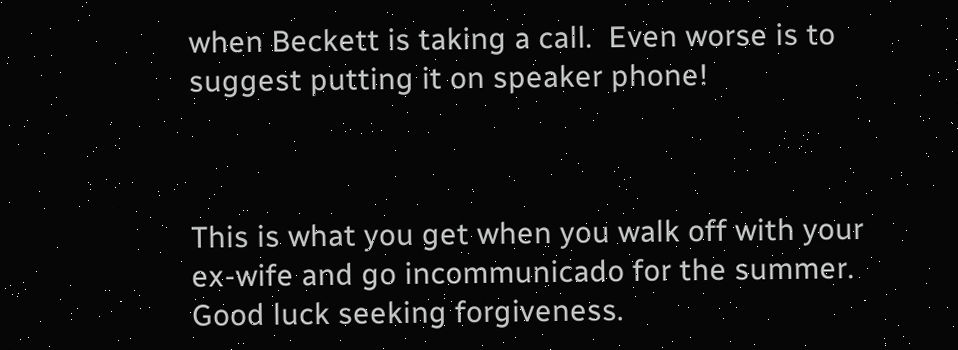when Beckett is taking a call.  Even worse is to suggest putting it on speaker phone!



This is what you get when you walk off with your ex-wife and go incommunicado for the summer.  Good luck seeking forgiveness.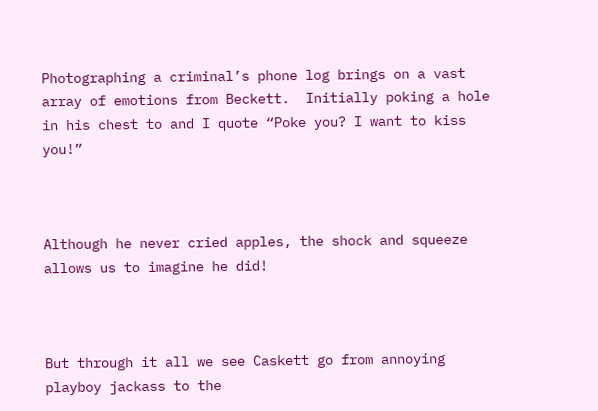Photographing a criminal’s phone log brings on a vast array of emotions from Beckett.  Initially poking a hole in his chest to and I quote “Poke you? I want to kiss you!”



Although he never cried apples, the shock and squeeze allows us to imagine he did!



But through it all we see Caskett go from annoying playboy jackass to the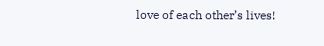love of each other’s lives!